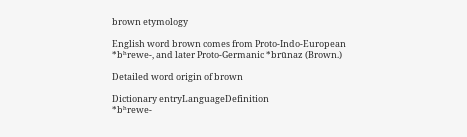brown etymology

English word brown comes from Proto-Indo-European *bʰrewe-, and later Proto-Germanic *brūnaz (Brown.)

Detailed word origin of brown

Dictionary entryLanguageDefinition
*bʰrewe-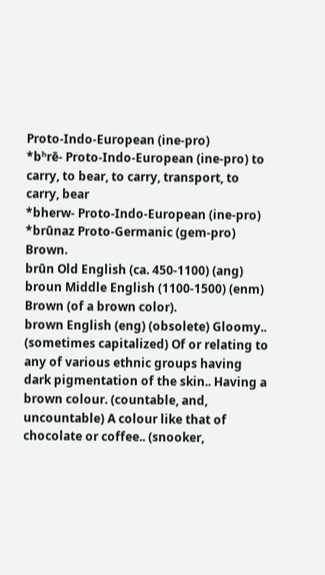Proto-Indo-European (ine-pro)
*bʰrē- Proto-Indo-European (ine-pro) to carry, to bear, to carry, transport, to carry, bear
*bherw- Proto-Indo-European (ine-pro)
*brūnaz Proto-Germanic (gem-pro) Brown.
brūn Old English (ca. 450-1100) (ang)
broun Middle English (1100-1500) (enm) Brown (of a brown color).
brown English (eng) (obsolete) Gloomy.. (sometimes capitalized) Of or relating to any of various ethnic groups having dark pigmentation of the skin.. Having a brown colour. (countable, and, uncountable) A colour like that of chocolate or coffee.. (snooker,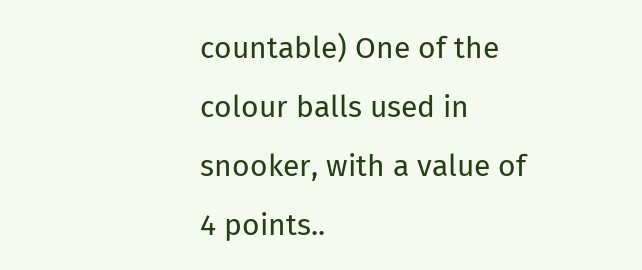countable) One of the colour balls used in snooker, with a value of 4 points..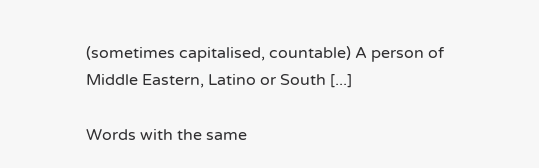(sometimes capitalised, countable) A person of Middle Eastern, Latino or South [...]

Words with the same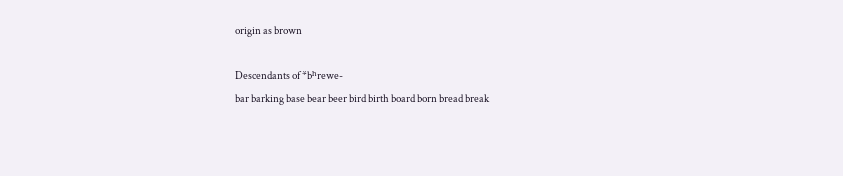origin as brown

Descendants of *bʰrewe-
bar barking base bear beer bird birth board born bread break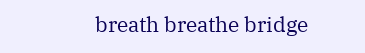breath breathe bridge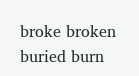broke broken buried burn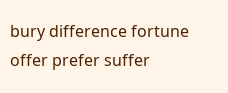bury difference fortune offer prefer suffer